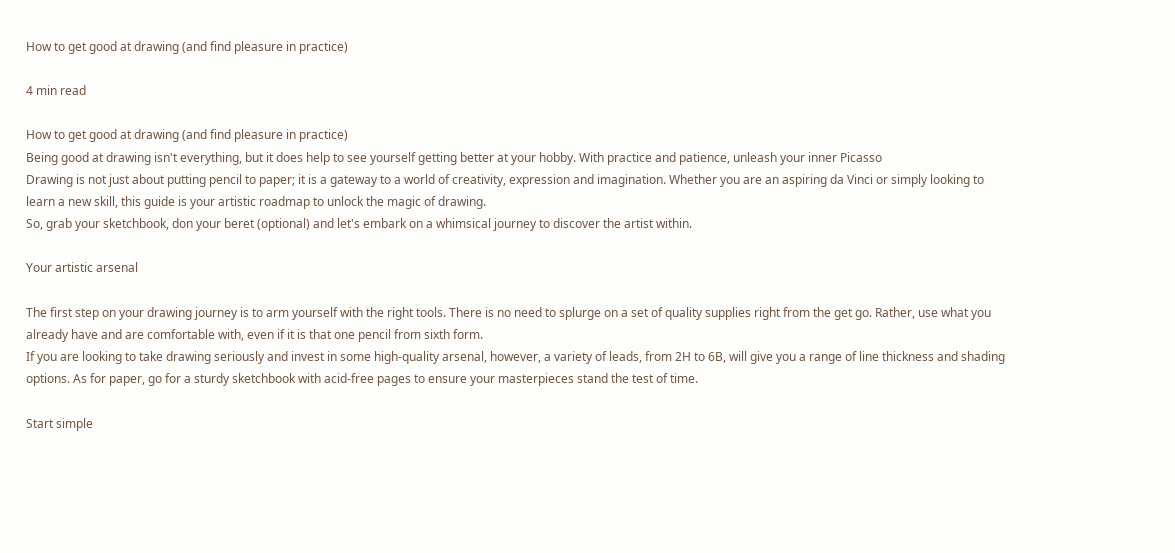How to get good at drawing (and find pleasure in practice)

4 min read

How to get good at drawing (and find pleasure in practice)
Being good at drawing isn't everything, but it does help to see yourself getting better at your hobby. With practice and patience, unleash your inner Picasso
Drawing is not just about putting pencil to paper; it is a gateway to a world of creativity, expression and imagination. Whether you are an aspiring da Vinci or simply looking to learn a new skill, this guide is your artistic roadmap to unlock the magic of drawing.
So, grab your sketchbook, don your beret (optional) and let's embark on a whimsical journey to discover the artist within.

Your artistic arsenal

The first step on your drawing journey is to arm yourself with the right tools. There is no need to splurge on a set of quality supplies right from the get go. Rather, use what you already have and are comfortable with, even if it is that one pencil from sixth form.
If you are looking to take drawing seriously and invest in some high-quality arsenal, however, a variety of leads, from 2H to 6B, will give you a range of line thickness and shading options. As for paper, go for a sturdy sketchbook with acid-free pages to ensure your masterpieces stand the test of time.

Start simple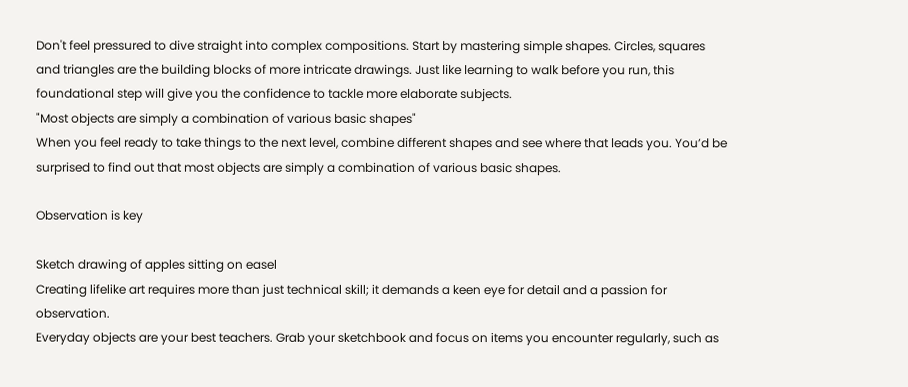Don't feel pressured to dive straight into complex compositions. Start by mastering simple shapes. Circles, squares and triangles are the building blocks of more intricate drawings. Just like learning to walk before you run, this foundational step will give you the confidence to tackle more elaborate subjects.
"Most objects are simply a combination of various basic shapes"
When you feel ready to take things to the next level, combine different shapes and see where that leads you. You’d be surprised to find out that most objects are simply a combination of various basic shapes.

Observation is key

Sketch drawing of apples sitting on easel
Creating lifelike art requires more than just technical skill; it demands a keen eye for detail and a passion for observation.
Everyday objects are your best teachers. Grab your sketchbook and focus on items you encounter regularly, such as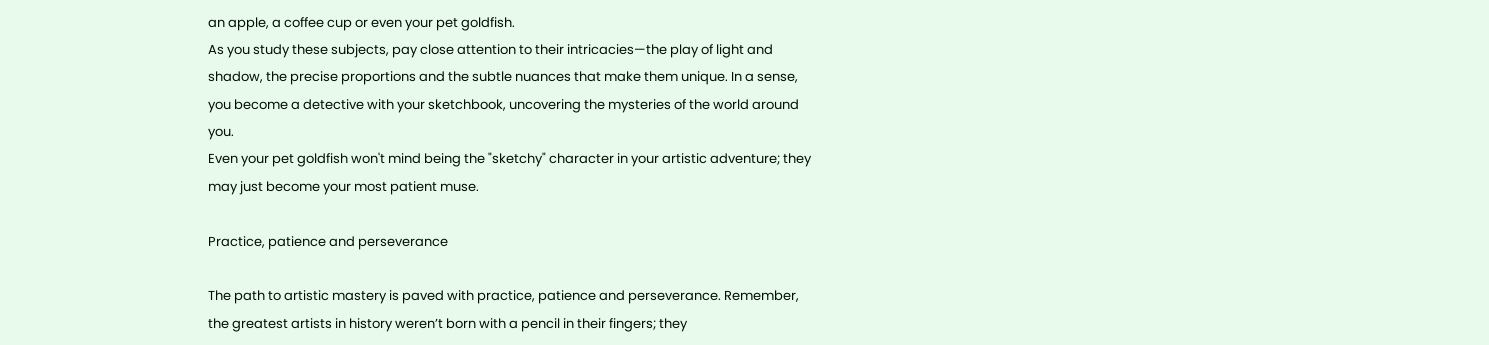an apple, a coffee cup or even your pet goldfish.
As you study these subjects, pay close attention to their intricacies—the play of light and shadow, the precise proportions and the subtle nuances that make them unique. In a sense, you become a detective with your sketchbook, uncovering the mysteries of the world around you.
Even your pet goldfish won't mind being the "sketchy" character in your artistic adventure; they may just become your most patient muse.

Practice, patience and perseverance

The path to artistic mastery is paved with practice, patience and perseverance. Remember, the greatest artists in history weren’t born with a pencil in their fingers; they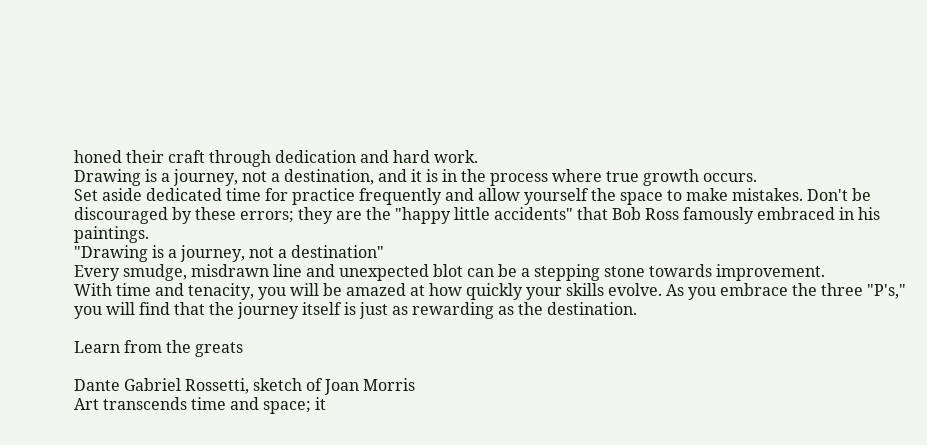honed their craft through dedication and hard work.
Drawing is a journey, not a destination, and it is in the process where true growth occurs.
Set aside dedicated time for practice frequently and allow yourself the space to make mistakes. Don't be discouraged by these errors; they are the "happy little accidents" that Bob Ross famously embraced in his paintings.
"Drawing is a journey, not a destination"
Every smudge, misdrawn line and unexpected blot can be a stepping stone towards improvement.
With time and tenacity, you will be amazed at how quickly your skills evolve. As you embrace the three "P's," you will find that the journey itself is just as rewarding as the destination.

Learn from the greats

Dante Gabriel Rossetti, sketch of Joan Morris
Art transcends time and space; it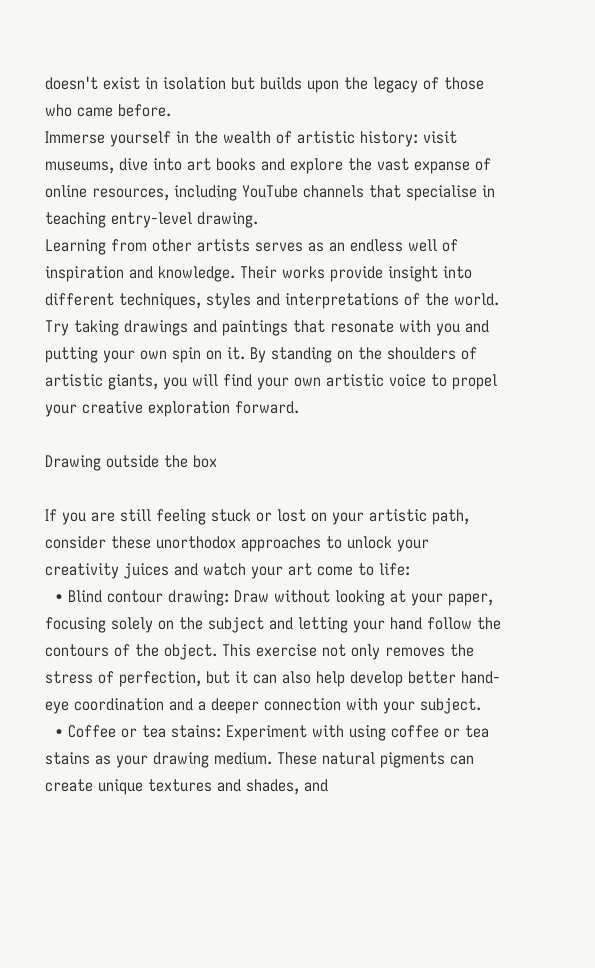doesn't exist in isolation but builds upon the legacy of those who came before.
Immerse yourself in the wealth of artistic history: visit museums, dive into art books and explore the vast expanse of online resources, including YouTube channels that specialise in teaching entry-level drawing.
Learning from other artists serves as an endless well of inspiration and knowledge. Their works provide insight into different techniques, styles and interpretations of the world.
Try taking drawings and paintings that resonate with you and putting your own spin on it. By standing on the shoulders of artistic giants, you will find your own artistic voice to propel your creative exploration forward.

Drawing outside the box

If you are still feeling stuck or lost on your artistic path, consider these unorthodox approaches to unlock your creativity juices and watch your art come to life:
  • Blind contour drawing: Draw without looking at your paper, focusing solely on the subject and letting your hand follow the contours of the object. This exercise not only removes the stress of perfection, but it can also help develop better hand-eye coordination and a deeper connection with your subject.
  • Coffee or tea stains: Experiment with using coffee or tea stains as your drawing medium. These natural pigments can create unique textures and shades, and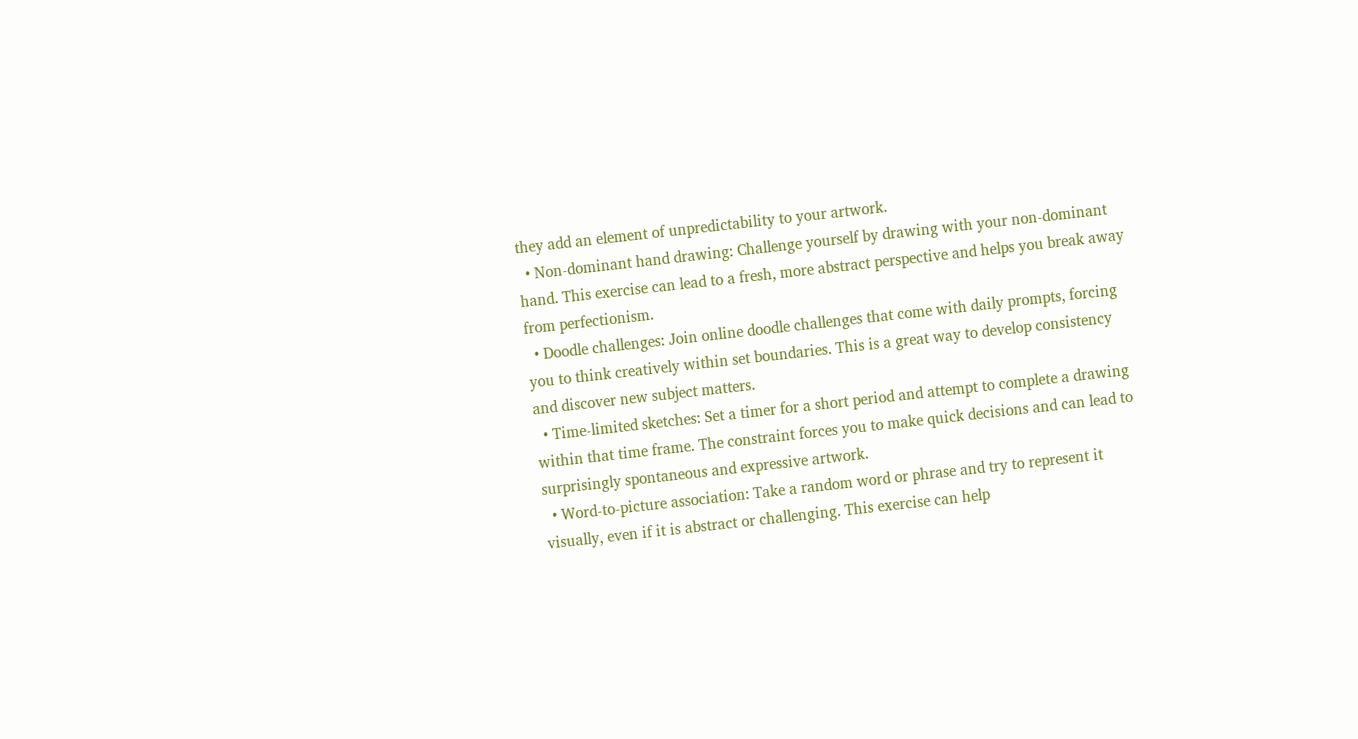they add an element of unpredictability to your artwork.
  • Non-dominant hand drawing: Challenge yourself by drawing with your non-dominant hand. This exercise can lead to a fresh, more abstract perspective and helps you break away from perfectionism.
  • Doodle challenges: Join online doodle challenges that come with daily prompts, forcing you to think creatively within set boundaries. This is a great way to develop consistency and discover new subject matters.
  • Time-limited sketches: Set a timer for a short period and attempt to complete a drawing within that time frame. The constraint forces you to make quick decisions and can lead to surprisingly spontaneous and expressive artwork.
  • Word-to-picture association: Take a random word or phrase and try to represent it visually, even if it is abstract or challenging. This exercise can help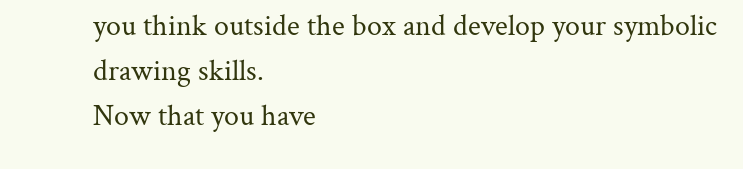you think outside the box and develop your symbolic drawing skills.
Now that you have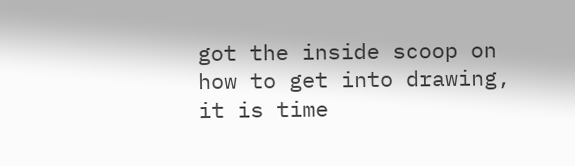got the inside scoop on how to get into drawing, it is time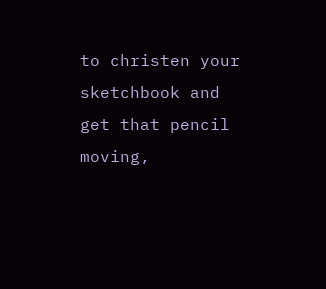to christen your sketchbook and get that pencil moving,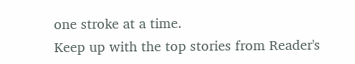one stroke at a time.
Keep up with the top stories from Reader's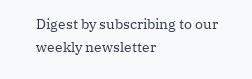Digest by subscribing to our weekly newsletter